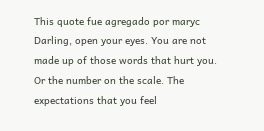This quote fue agregado por maryc
Darling, open your eyes. You are not made up of those words that hurt you. Or the number on the scale. The expectations that you feel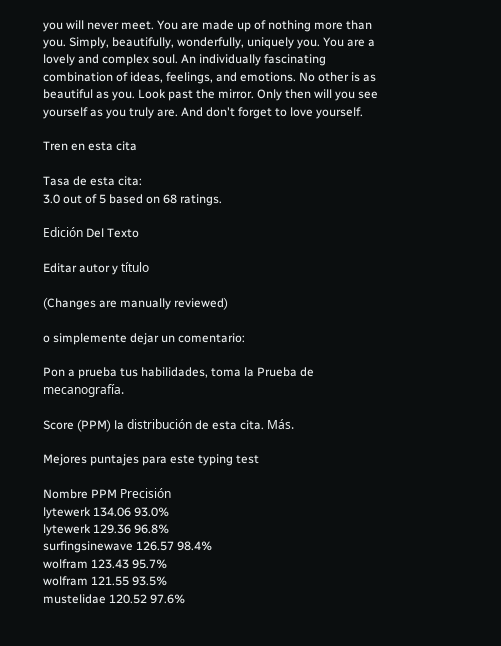you will never meet. You are made up of nothing more than you. Simply, beautifully, wonderfully, uniquely you. You are a lovely and complex soul. An individually fascinating combination of ideas, feelings, and emotions. No other is as beautiful as you. Look past the mirror. Only then will you see yourself as you truly are. And don't forget to love yourself.

Tren en esta cita

Tasa de esta cita:
3.0 out of 5 based on 68 ratings.

Edición Del Texto

Editar autor y título

(Changes are manually reviewed)

o simplemente dejar un comentario:

Pon a prueba tus habilidades, toma la Prueba de mecanografía.

Score (PPM) la distribución de esta cita. Más.

Mejores puntajes para este typing test

Nombre PPM Precisión
lytewerk 134.06 93.0%
lytewerk 129.36 96.8%
surfingsinewave 126.57 98.4%
wolfram 123.43 95.7%
wolfram 121.55 93.5%
mustelidae 120.52 97.6%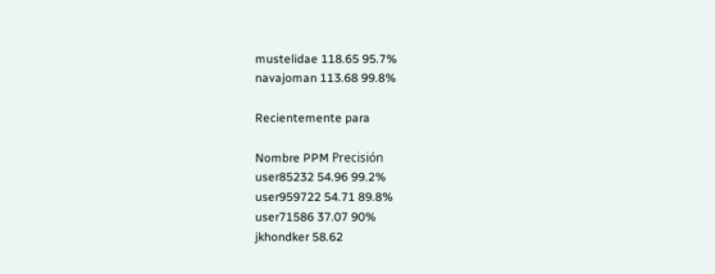mustelidae 118.65 95.7%
navajoman 113.68 99.8%

Recientemente para

Nombre PPM Precisión
user85232 54.96 99.2%
user959722 54.71 89.8%
user71586 37.07 90%
jkhondker 58.62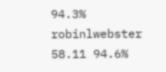94.3%
robinlwebster 58.11 94.6%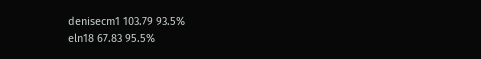denisecm1 103.79 93.5%
eln18 67.83 95.5%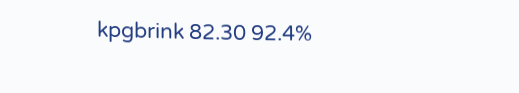kpgbrink 82.30 92.4%